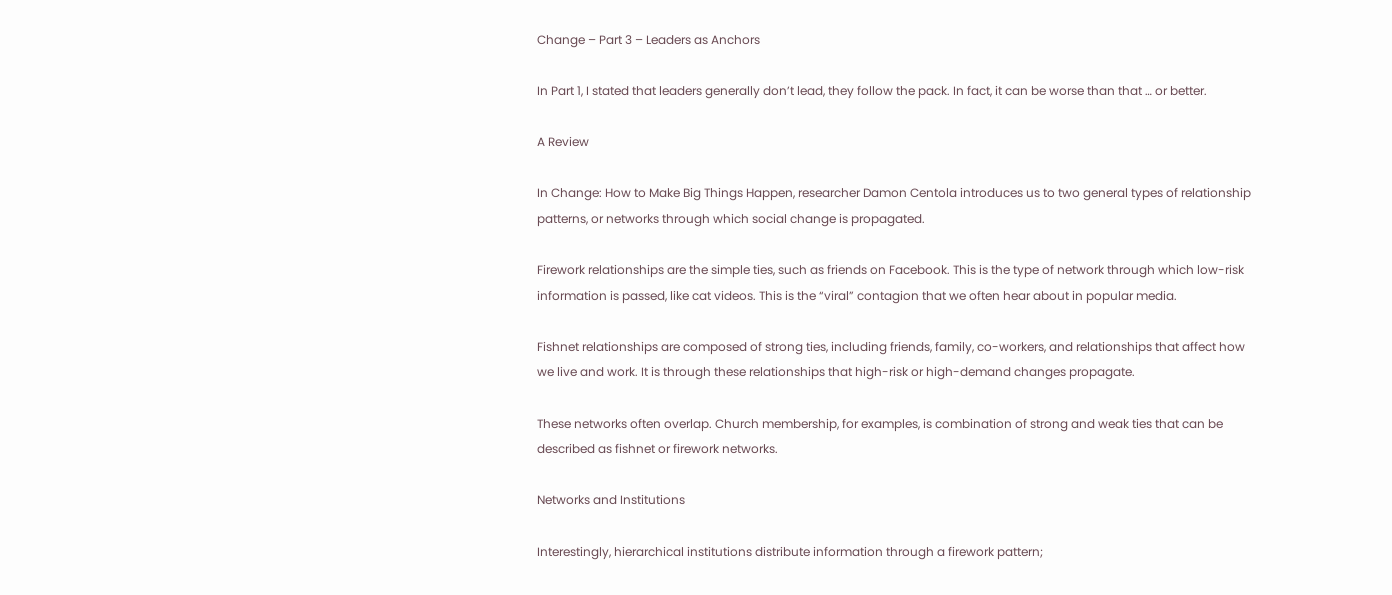Change – Part 3 – Leaders as Anchors

In Part 1, I stated that leaders generally don’t lead, they follow the pack. In fact, it can be worse than that … or better.

A Review

In Change: How to Make Big Things Happen, researcher Damon Centola introduces us to two general types of relationship patterns, or networks through which social change is propagated.

Firework relationships are the simple ties, such as friends on Facebook. This is the type of network through which low-risk information is passed, like cat videos. This is the “viral” contagion that we often hear about in popular media.

Fishnet relationships are composed of strong ties, including friends, family, co-workers, and relationships that affect how we live and work. It is through these relationships that high-risk or high-demand changes propagate.

These networks often overlap. Church membership, for examples, is combination of strong and weak ties that can be described as fishnet or firework networks.

Networks and Institutions

Interestingly, hierarchical institutions distribute information through a firework pattern;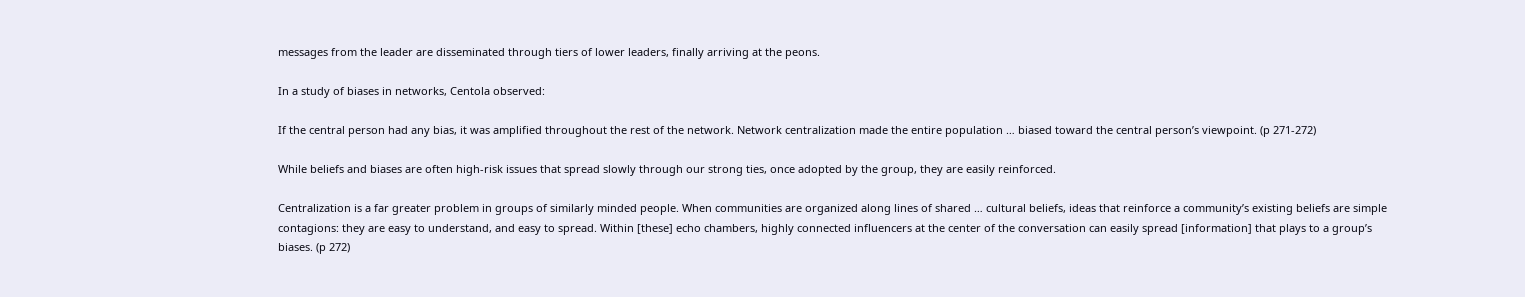messages from the leader are disseminated through tiers of lower leaders, finally arriving at the peons.

In a study of biases in networks, Centola observed:

If the central person had any bias, it was amplified throughout the rest of the network. Network centralization made the entire population … biased toward the central person’s viewpoint. (p 271-272)

While beliefs and biases are often high-risk issues that spread slowly through our strong ties, once adopted by the group, they are easily reinforced.

Centralization is a far greater problem in groups of similarly minded people. When communities are organized along lines of shared … cultural beliefs, ideas that reinforce a community’s existing beliefs are simple contagions: they are easy to understand, and easy to spread. Within [these] echo chambers, highly connected influencers at the center of the conversation can easily spread [information] that plays to a group’s biases. (p 272)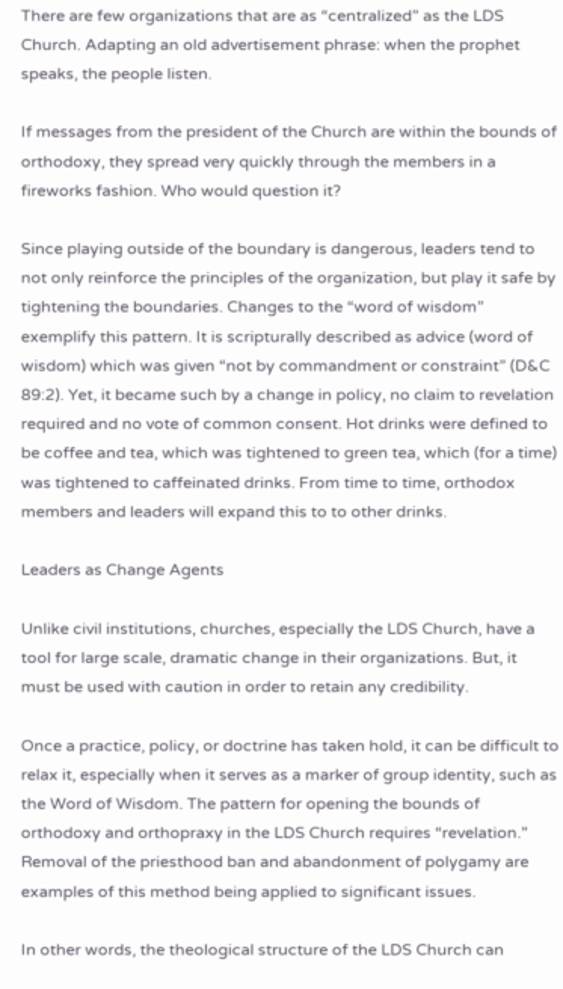There are few organizations that are as “centralized” as the LDS Church. Adapting an old advertisement phrase: when the prophet speaks, the people listen.

If messages from the president of the Church are within the bounds of orthodoxy, they spread very quickly through the members in a fireworks fashion. Who would question it?

Since playing outside of the boundary is dangerous, leaders tend to not only reinforce the principles of the organization, but play it safe by tightening the boundaries. Changes to the “word of wisdom” exemplify this pattern. It is scripturally described as advice (word of wisdom) which was given “not by commandment or constraint” (D&C 89:2). Yet, it became such by a change in policy, no claim to revelation required and no vote of common consent. Hot drinks were defined to be coffee and tea, which was tightened to green tea, which (for a time) was tightened to caffeinated drinks. From time to time, orthodox members and leaders will expand this to to other drinks.

Leaders as Change Agents

Unlike civil institutions, churches, especially the LDS Church, have a tool for large scale, dramatic change in their organizations. But, it must be used with caution in order to retain any credibility.

Once a practice, policy, or doctrine has taken hold, it can be difficult to relax it, especially when it serves as a marker of group identity, such as the Word of Wisdom. The pattern for opening the bounds of orthodoxy and orthopraxy in the LDS Church requires “revelation.” Removal of the priesthood ban and abandonment of polygamy are examples of this method being applied to significant issues.

In other words, the theological structure of the LDS Church can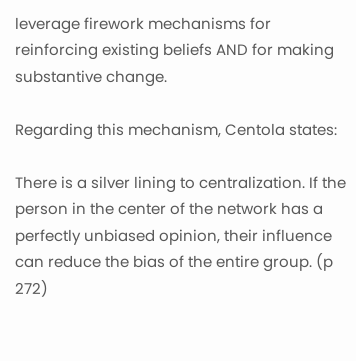leverage firework mechanisms for reinforcing existing beliefs AND for making substantive change.

Regarding this mechanism, Centola states:

There is a silver lining to centralization. If the person in the center of the network has a perfectly unbiased opinion, their influence can reduce the bias of the entire group. (p 272)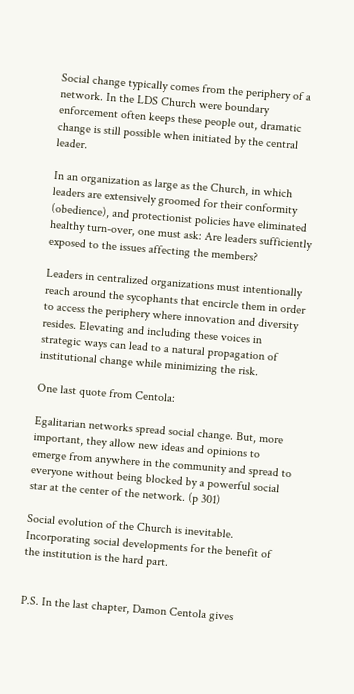Social change typically comes from the periphery of a network. In the LDS Church were boundary enforcement often keeps these people out, dramatic change is still possible when initiated by the central leader.

In an organization as large as the Church, in which leaders are extensively groomed for their conformity (obedience), and protectionist policies have eliminated healthy turn-over, one must ask: Are leaders sufficiently exposed to the issues affecting the members?

Leaders in centralized organizations must intentionally reach around the sycophants that encircle them in order to access the periphery where innovation and diversity resides. Elevating and including these voices in strategic ways can lead to a natural propagation of institutional change while minimizing the risk.

One last quote from Centola:

Egalitarian networks spread social change. But, more important, they allow new ideas and opinions to emerge from anywhere in the community and spread to everyone without being blocked by a powerful social star at the center of the network. (p 301)

Social evolution of the Church is inevitable. Incorporating social developments for the benefit of the institution is the hard part.


P.S. In the last chapter, Damon Centola gives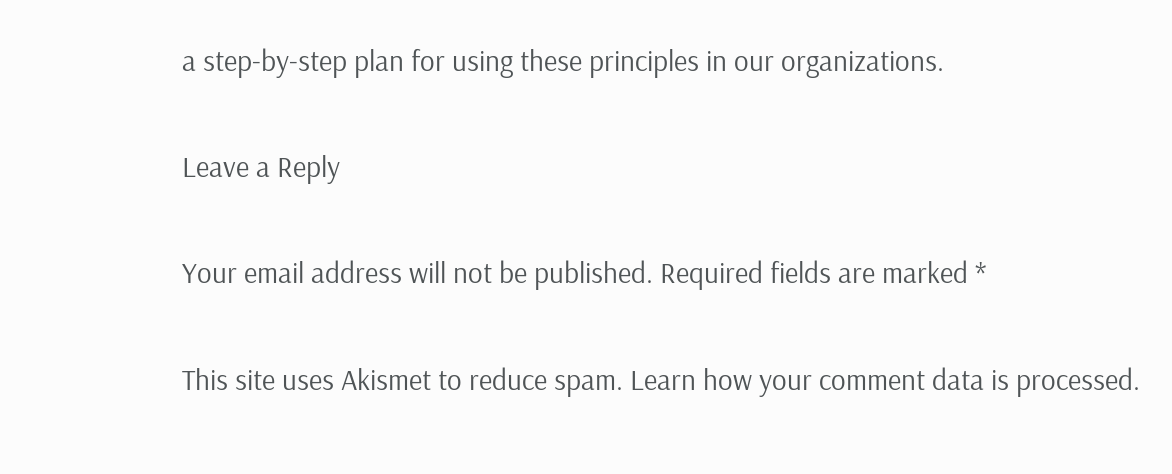a step-by-step plan for using these principles in our organizations.

Leave a Reply

Your email address will not be published. Required fields are marked *

This site uses Akismet to reduce spam. Learn how your comment data is processed.